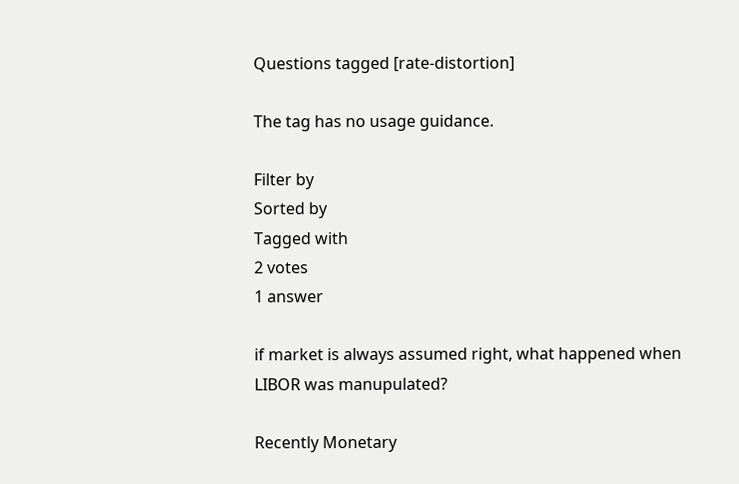Questions tagged [rate-distortion]

The tag has no usage guidance.

Filter by
Sorted by
Tagged with
2 votes
1 answer

if market is always assumed right, what happened when LIBOR was manupulated?

Recently Monetary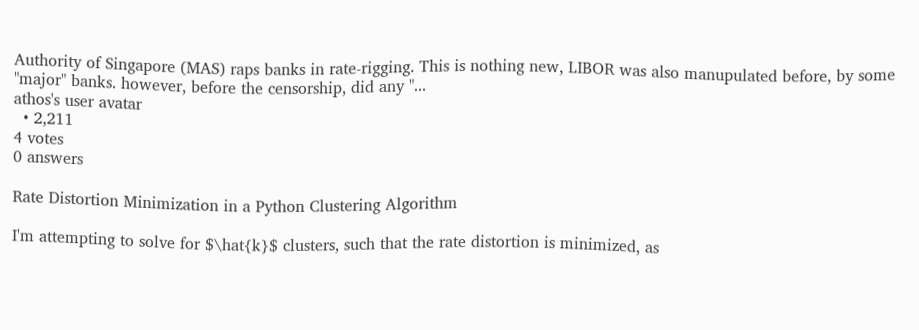Authority of Singapore (MAS) raps banks in rate-rigging. This is nothing new, LIBOR was also manupulated before, by some "major" banks. however, before the censorship, did any "...
athos's user avatar
  • 2,211
4 votes
0 answers

Rate Distortion Minimization in a Python Clustering Algorithm

I'm attempting to solve for $\hat{k}$ clusters, such that the rate distortion is minimized, as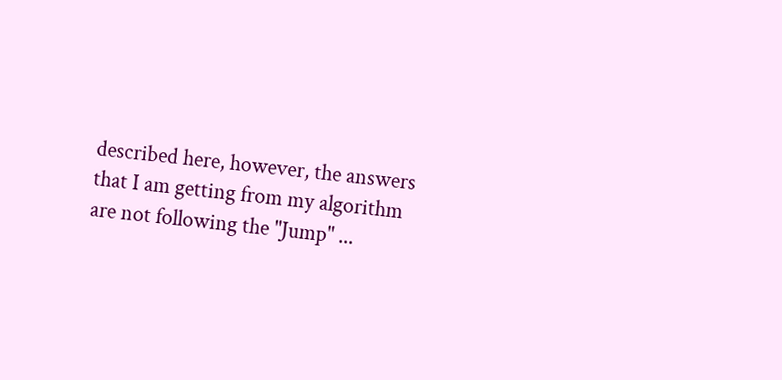described here, however, the answers that I am getting from my algorithm are not following the "Jump" ...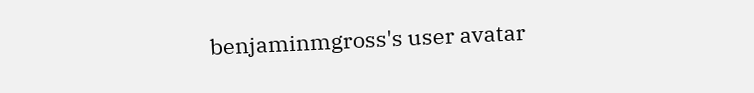benjaminmgross's user avatar